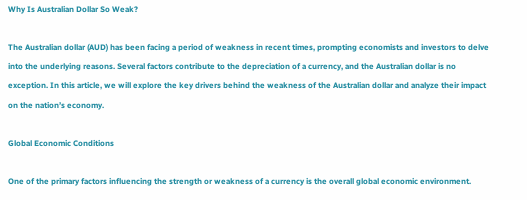Why Is Australian Dollar So Weak?

The Australian dollar (AUD) has been facing a period of weakness in recent times, prompting economists and investors to delve into the underlying reasons. Several factors contribute to the depreciation of a currency, and the Australian dollar is no exception. In this article, we will explore the key drivers behind the weakness of the Australian dollar and analyze their impact on the nation’s economy.

Global Economic Conditions

One of the primary factors influencing the strength or weakness of a currency is the overall global economic environment.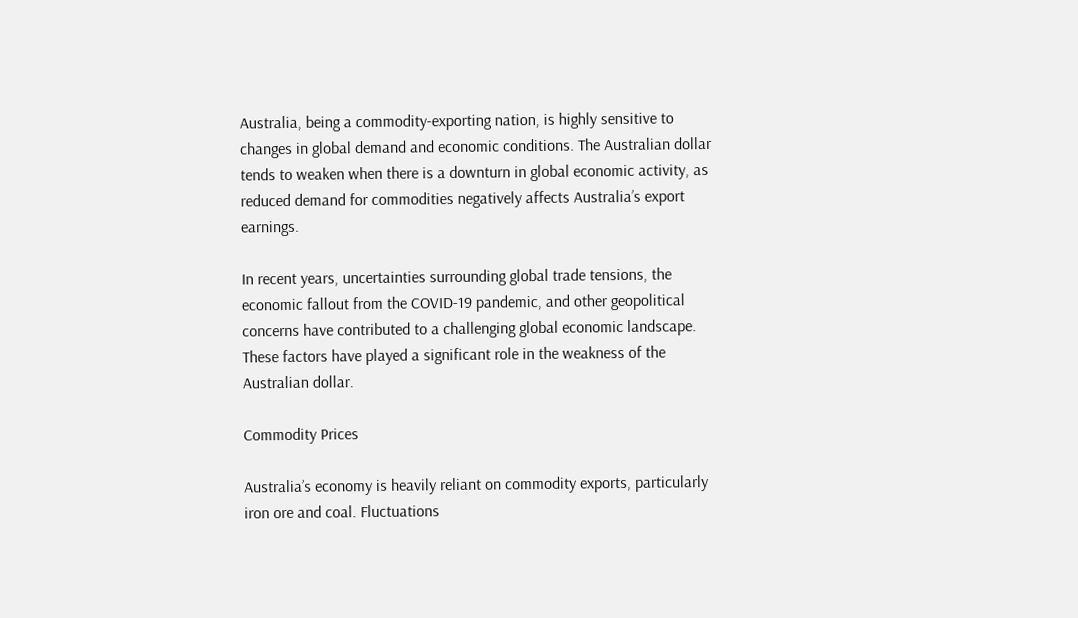Australia, being a commodity-exporting nation, is highly sensitive to changes in global demand and economic conditions. The Australian dollar tends to weaken when there is a downturn in global economic activity, as reduced demand for commodities negatively affects Australia’s export earnings.

In recent years, uncertainties surrounding global trade tensions, the economic fallout from the COVID-19 pandemic, and other geopolitical concerns have contributed to a challenging global economic landscape. These factors have played a significant role in the weakness of the Australian dollar.

Commodity Prices

Australia’s economy is heavily reliant on commodity exports, particularly iron ore and coal. Fluctuations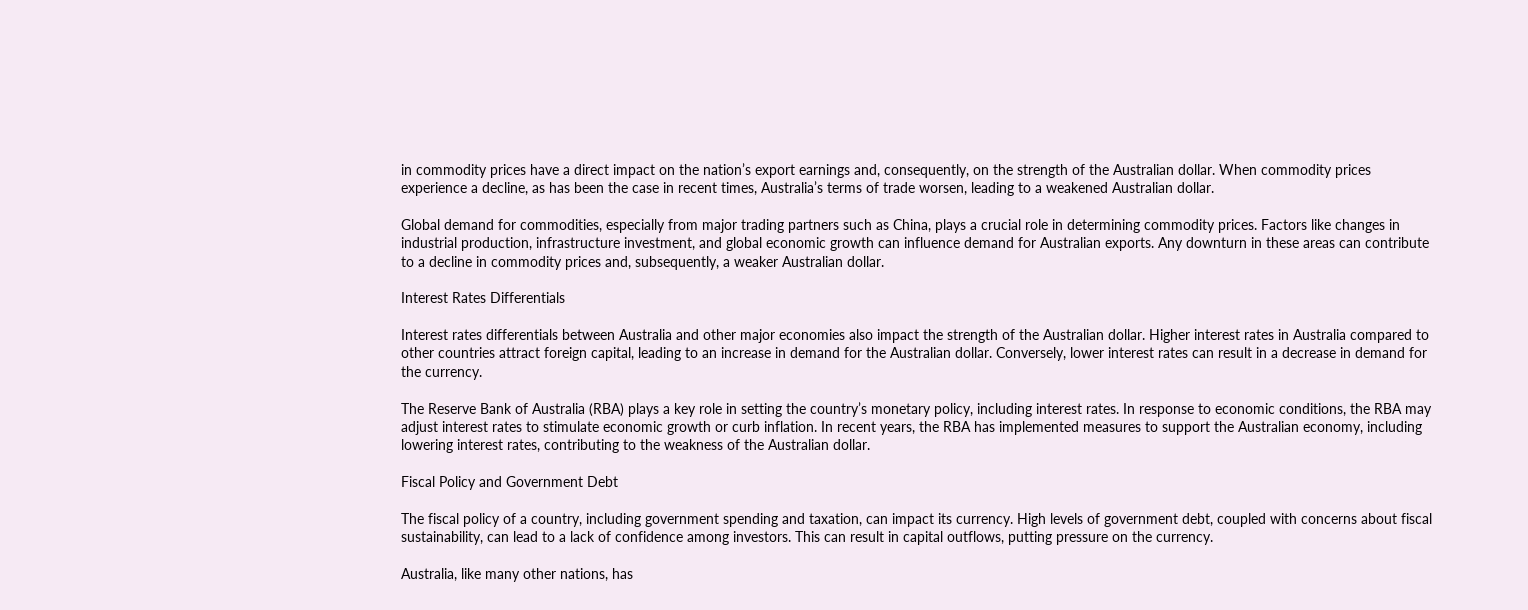in commodity prices have a direct impact on the nation’s export earnings and, consequently, on the strength of the Australian dollar. When commodity prices experience a decline, as has been the case in recent times, Australia’s terms of trade worsen, leading to a weakened Australian dollar.

Global demand for commodities, especially from major trading partners such as China, plays a crucial role in determining commodity prices. Factors like changes in industrial production, infrastructure investment, and global economic growth can influence demand for Australian exports. Any downturn in these areas can contribute to a decline in commodity prices and, subsequently, a weaker Australian dollar.

Interest Rates Differentials

Interest rates differentials between Australia and other major economies also impact the strength of the Australian dollar. Higher interest rates in Australia compared to other countries attract foreign capital, leading to an increase in demand for the Australian dollar. Conversely, lower interest rates can result in a decrease in demand for the currency.

The Reserve Bank of Australia (RBA) plays a key role in setting the country’s monetary policy, including interest rates. In response to economic conditions, the RBA may adjust interest rates to stimulate economic growth or curb inflation. In recent years, the RBA has implemented measures to support the Australian economy, including lowering interest rates, contributing to the weakness of the Australian dollar.

Fiscal Policy and Government Debt

The fiscal policy of a country, including government spending and taxation, can impact its currency. High levels of government debt, coupled with concerns about fiscal sustainability, can lead to a lack of confidence among investors. This can result in capital outflows, putting pressure on the currency.

Australia, like many other nations, has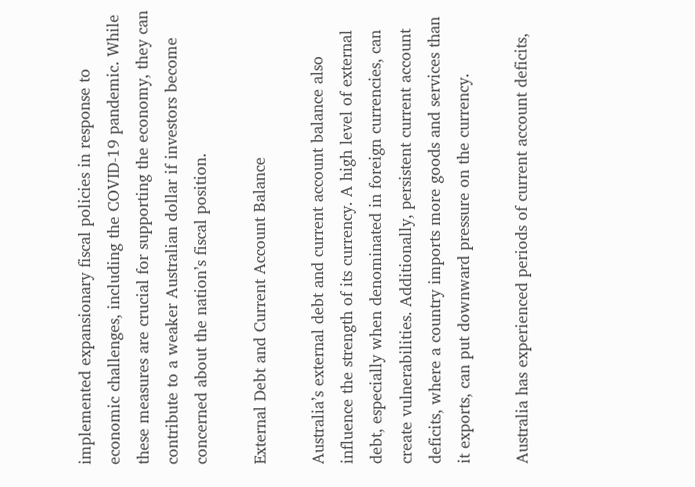implemented expansionary fiscal policies in response to economic challenges, including the COVID-19 pandemic. While these measures are crucial for supporting the economy, they can contribute to a weaker Australian dollar if investors become concerned about the nation’s fiscal position.

External Debt and Current Account Balance

Australia’s external debt and current account balance also influence the strength of its currency. A high level of external debt, especially when denominated in foreign currencies, can create vulnerabilities. Additionally, persistent current account deficits, where a country imports more goods and services than it exports, can put downward pressure on the currency.

Australia has experienced periods of current account deficits,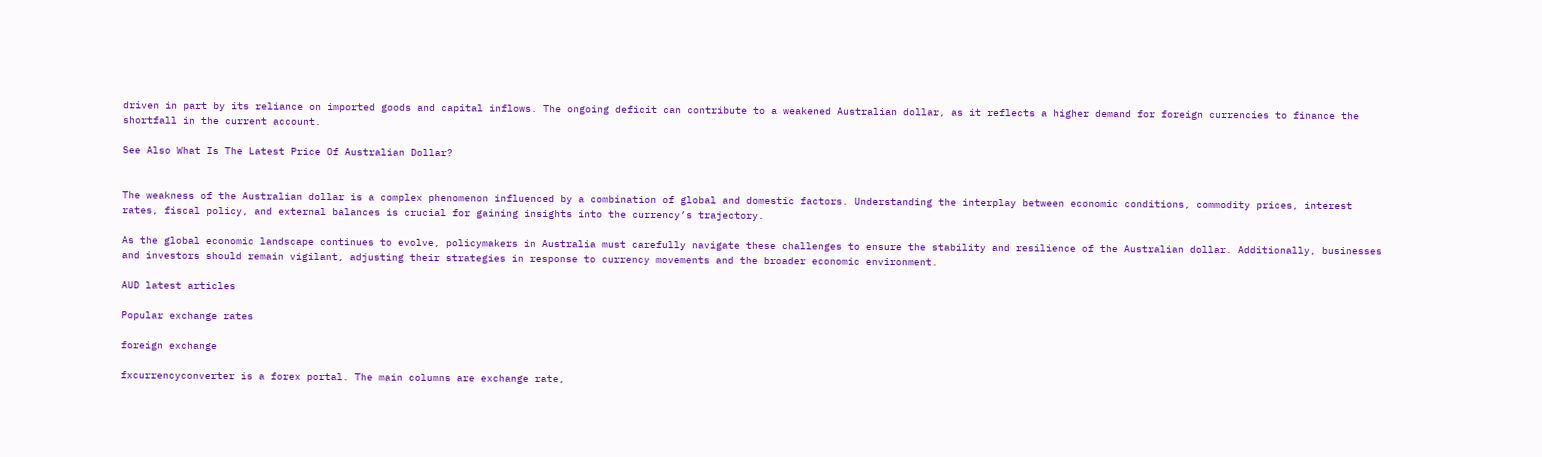driven in part by its reliance on imported goods and capital inflows. The ongoing deficit can contribute to a weakened Australian dollar, as it reflects a higher demand for foreign currencies to finance the shortfall in the current account.

See Also What Is The Latest Price Of Australian Dollar?


The weakness of the Australian dollar is a complex phenomenon influenced by a combination of global and domestic factors. Understanding the interplay between economic conditions, commodity prices, interest rates, fiscal policy, and external balances is crucial for gaining insights into the currency’s trajectory.

As the global economic landscape continues to evolve, policymakers in Australia must carefully navigate these challenges to ensure the stability and resilience of the Australian dollar. Additionally, businesses and investors should remain vigilant, adjusting their strategies in response to currency movements and the broader economic environment.

AUD latest articles

Popular exchange rates

foreign exchange

fxcurrencyconverter is a forex portal. The main columns are exchange rate,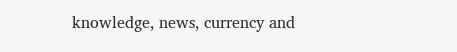knowledge, news, currency and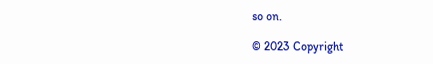so on.

© 2023 Copyright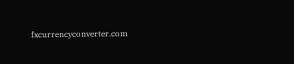fxcurrencyconverter.com